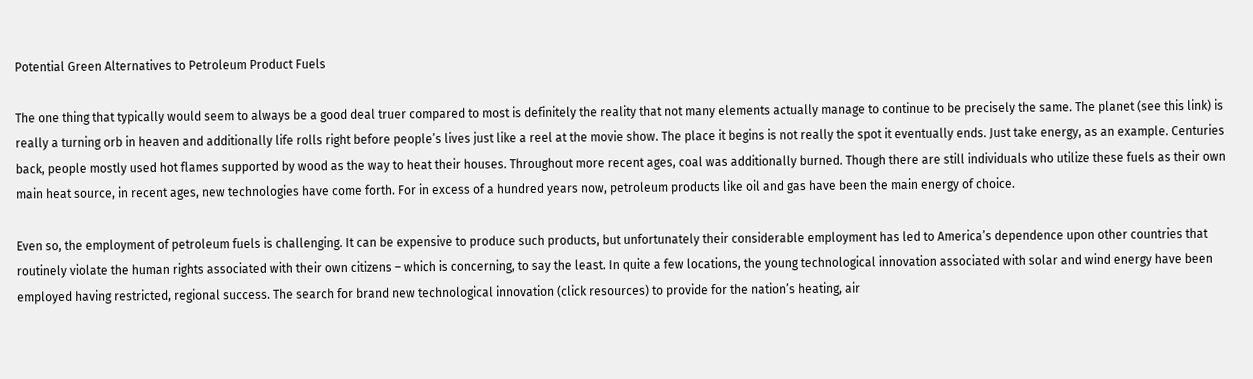Potential Green Alternatives to Petroleum Product Fuels

The one thing that typically would seem to always be a good deal truer compared to most is definitely the reality that not many elements actually manage to continue to be precisely the same. The planet (see this link) is really a turning orb in heaven and additionally life rolls right before people’s lives just like a reel at the movie show. The place it begins is not really the spot it eventually ends. Just take energy, as an example. Centuries back, people mostly used hot flames supported by wood as the way to heat their houses. Throughout more recent ages, coal was additionally burned. Though there are still individuals who utilize these fuels as their own main heat source, in recent ages, new technologies have come forth. For in excess of a hundred years now, petroleum products like oil and gas have been the main energy of choice.

Even so, the employment of petroleum fuels is challenging. It can be expensive to produce such products, but unfortunately their considerable employment has led to America’s dependence upon other countries that routinely violate the human rights associated with their own citizens – which is concerning, to say the least. In quite a few locations, the young technological innovation associated with solar and wind energy have been employed having restricted, regional success. The search for brand new technological innovation (click resources) to provide for the nation’s heating, air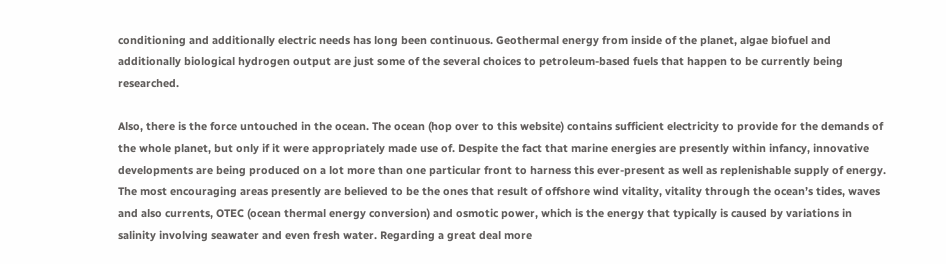conditioning and additionally electric needs has long been continuous. Geothermal energy from inside of the planet, algae biofuel and additionally biological hydrogen output are just some of the several choices to petroleum-based fuels that happen to be currently being researched.

Also, there is the force untouched in the ocean. The ocean (hop over to this website) contains sufficient electricity to provide for the demands of the whole planet, but only if it were appropriately made use of. Despite the fact that marine energies are presently within infancy, innovative developments are being produced on a lot more than one particular front to harness this ever-present as well as replenishable supply of energy. The most encouraging areas presently are believed to be the ones that result of offshore wind vitality, vitality through the ocean’s tides, waves and also currents, OTEC (ocean thermal energy conversion) and osmotic power, which is the energy that typically is caused by variations in salinity involving seawater and even fresh water. Regarding a great deal more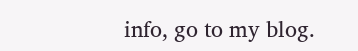info, go to my blog.